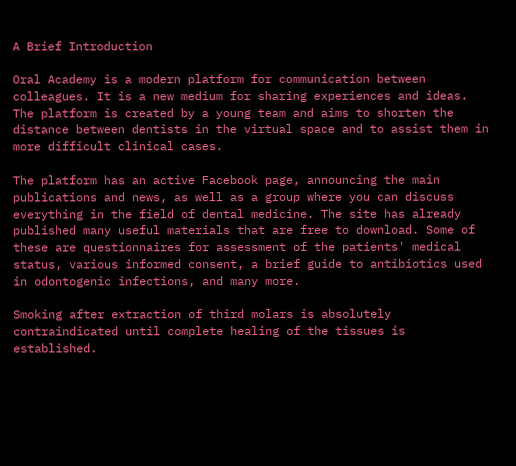A Brief Introduction

Oral Academy is a modern platform for communication between colleagues. It is a new medium for sharing experiences and ideas. The platform is created by a young team and aims to shorten the distance between dentists in the virtual space and to assist them in more difficult clinical cases.

The platform has an active Facebook page, announcing the main publications and news, as well as a group where you can discuss everything in the field of dental medicine. The site has already published many useful materials that are free to download. Some of these are questionnaires for assessment of the patients' medical status, various informed consent, a brief guide to antibiotics used in odontogenic infections, and many more.

Smoking after extraction of third molars is absolutely contraindicated until complete healing of the tissues is established.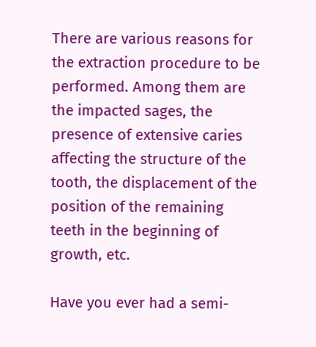There are various reasons for the extraction procedure to be performed. Among them are the impacted sages, the presence of extensive caries affecting the structure of the tooth, the displacement of the position of the remaining teeth in the beginning of growth, etc.

Have you ever had a semi-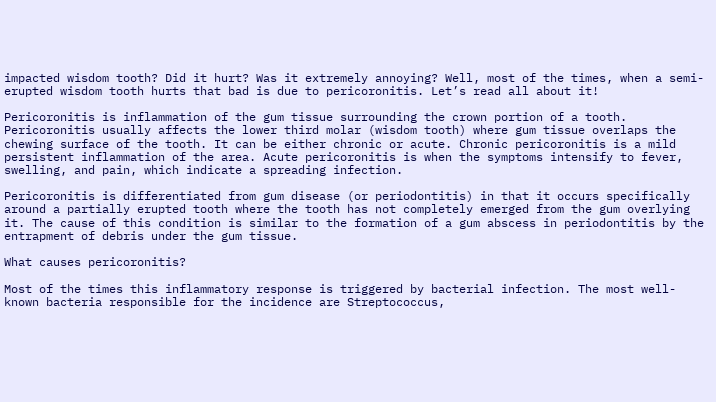impacted wisdom tooth? Did it hurt? Was it extremely annoying? Well, most of the times, when a semi-erupted wisdom tooth hurts that bad is due to pericoronitis. Let’s read all about it!

Pericoronitis is inflammation of the gum tissue surrounding the crown portion of a tooth. Pericoronitis usually affects the lower third molar (wisdom tooth) where gum tissue overlaps the chewing surface of the tooth. It can be either chronic or acute. Chronic pericoronitis is a mild persistent inflammation of the area. Acute pericoronitis is when the symptoms intensify to fever, swelling, and pain, which indicate a spreading infection.

Pericoronitis is differentiated from gum disease (or periodontitis) in that it occurs specifically around a partially erupted tooth where the tooth has not completely emerged from the gum overlying it. The cause of this condition is similar to the formation of a gum abscess in periodontitis by the entrapment of debris under the gum tissue.

What causes pericoronitis?

Most of the times this inflammatory response is triggered by bacterial infection. The most well-known bacteria responsible for the incidence are Streptococcus,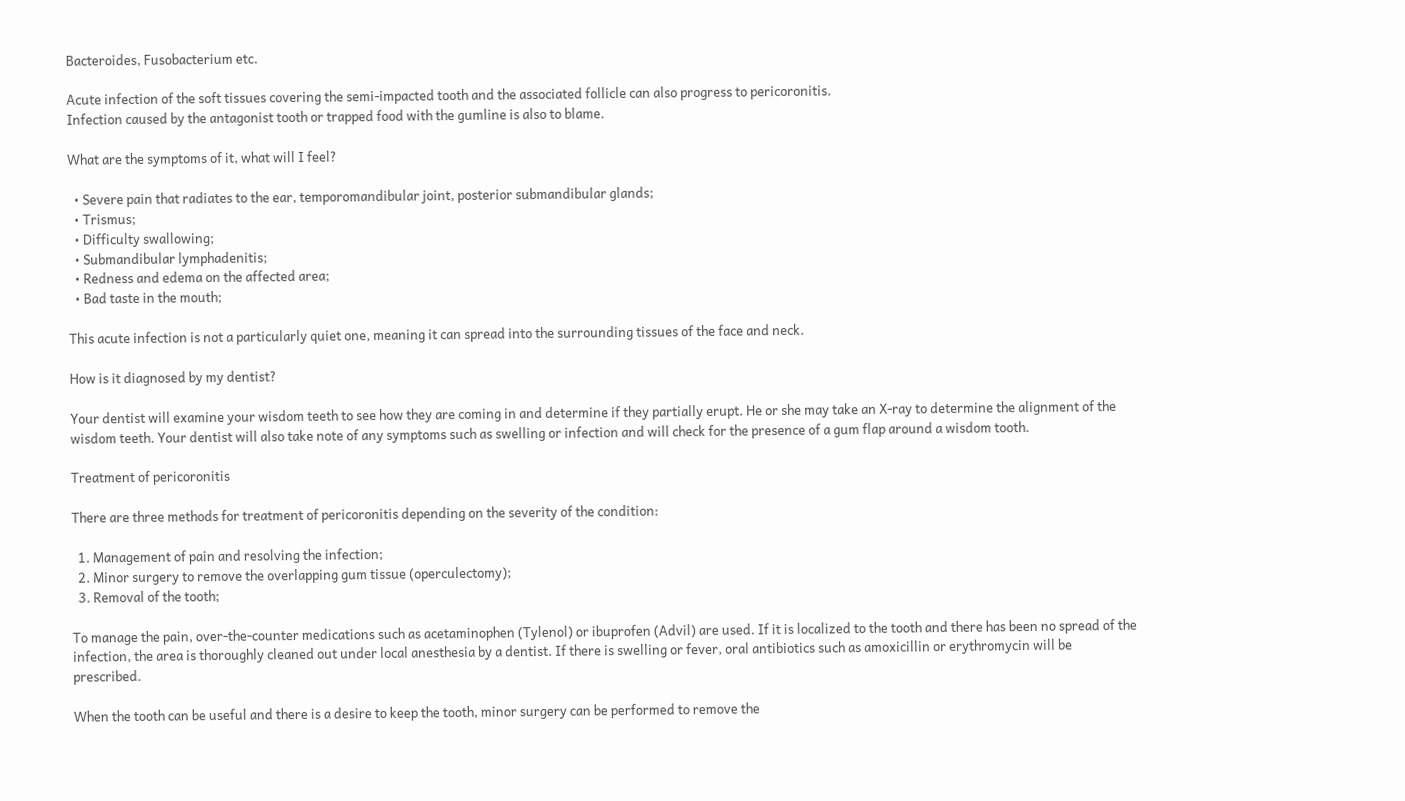Bacteroides, Fusobacterium etc.

Acute infection of the soft tissues covering the semi-impacted tooth and the associated follicle can also progress to pericoronitis.
Infection caused by the antagonist tooth or trapped food with the gumline is also to blame.

What are the symptoms of it, what will I feel?

  • Severe pain that radiates to the ear, temporomandibular joint, posterior submandibular glands;
  • Trismus;
  • Difficulty swallowing;
  • Submandibular lymphadenitis;
  • Redness and edema on the affected area;
  • Bad taste in the mouth;

This acute infection is not a particularly quiet one, meaning it can spread into the surrounding tissues of the face and neck.

How is it diagnosed by my dentist?

Your dentist will examine your wisdom teeth to see how they are coming in and determine if they partially erupt. He or she may take an X-ray to determine the alignment of the wisdom teeth. Your dentist will also take note of any symptoms such as swelling or infection and will check for the presence of a gum flap around a wisdom tooth.

Treatment of pericoronitis

There are three methods for treatment of pericoronitis depending on the severity of the condition:

  1. Management of pain and resolving the infection;
  2. Minor surgery to remove the overlapping gum tissue (operculectomy);
  3. Removal of the tooth;

To manage the pain, over-the-counter medications such as acetaminophen (Tylenol) or ibuprofen (Advil) are used. If it is localized to the tooth and there has been no spread of the infection, the area is thoroughly cleaned out under local anesthesia by a dentist. If there is swelling or fever, oral antibiotics such as amoxicillin or erythromycin will be prescribed.

When the tooth can be useful and there is a desire to keep the tooth, minor surgery can be performed to remove the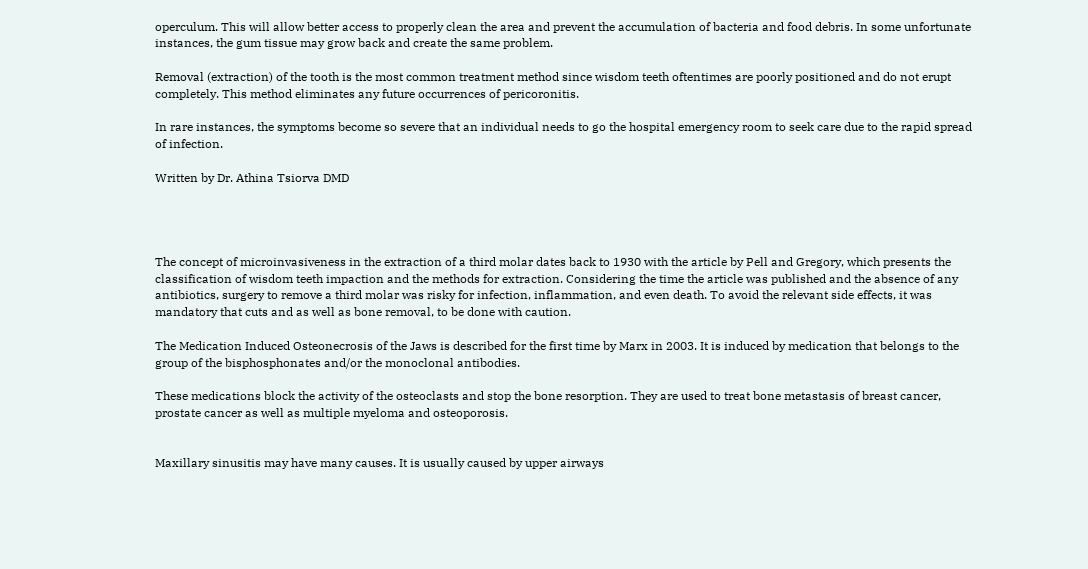operculum. This will allow better access to properly clean the area and prevent the accumulation of bacteria and food debris. In some unfortunate instances, the gum tissue may grow back and create the same problem.

Removal (extraction) of the tooth is the most common treatment method since wisdom teeth oftentimes are poorly positioned and do not erupt completely. This method eliminates any future occurrences of pericoronitis.

In rare instances, the symptoms become so severe that an individual needs to go the hospital emergency room to seek care due to the rapid spread of infection.

Written by Dr. Athina Tsiorva DMD




The concept of microinvasiveness in the extraction of a third molar dates back to 1930 with the article by Pell and Gregory, which presents the classification of wisdom teeth impaction and the methods for extraction. Considering the time the article was published and the absence of any antibiotics, surgery to remove a third molar was risky for infection, inflammation, and even death. To avoid the relevant side effects, it was mandatory that cuts and as well as bone removal, to be done with caution.

The Medication Induced Osteonecrosis of the Jaws is described for the first time by Marx in 2003. It is induced by medication that belongs to the group of the bisphosphonates and/or the monoclonal antibodies.

These medications block the activity of the osteoclasts and stop the bone resorption. They are used to treat bone metastasis of breast cancer, prostate cancer as well as multiple myeloma and osteoporosis.


Maxillary sinusitis may have many causes. It is usually caused by upper airways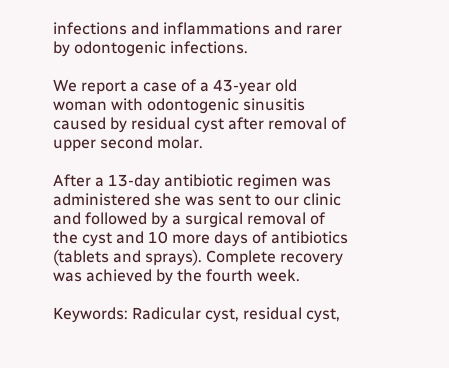infections and inflammations and rarer by odontogenic infections.

We report a case of a 43-year old woman with odontogenic sinusitis caused by residual cyst after removal of upper second molar.

After a 13-day antibiotic regimen was administered she was sent to our clinic and followed by a surgical removal of the cyst and 10 more days of antibiotics (tablets and sprays). Complete recovery was achieved by the fourth week.

Keywords: Radicular cyst, residual cyst,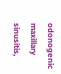odonogenic maxillary sinusitis,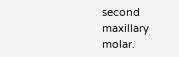second maxillary molar.